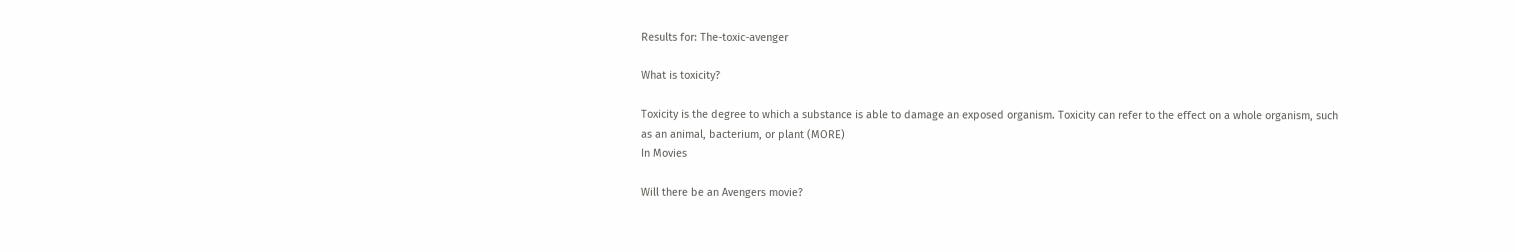Results for: The-toxic-avenger

What is toxicity?

Toxicity is the degree to which a substance is able to damage an exposed organism. Toxicity can refer to the effect on a whole organism, such as an animal, bacterium, or plant (MORE)
In Movies

Will there be an Avengers movie?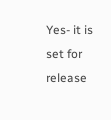Yes- it is set for release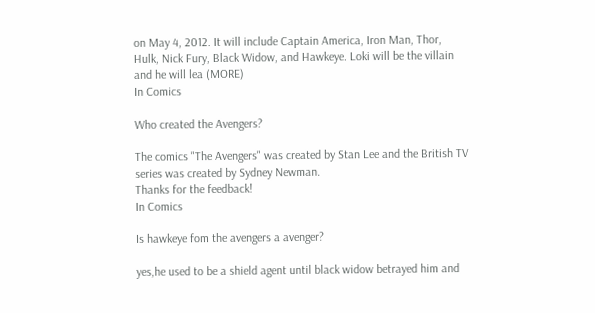on May 4, 2012. It will include Captain America, Iron Man, Thor, Hulk, Nick Fury, Black Widow, and Hawkeye. Loki will be the villain and he will lea (MORE)
In Comics

Who created the Avengers?

The comics "The Avengers" was created by Stan Lee and the British TV series was created by Sydney Newman.
Thanks for the feedback!
In Comics

Is hawkeye fom the avengers a avenger?

yes,he used to be a shield agent until black widow betrayed him and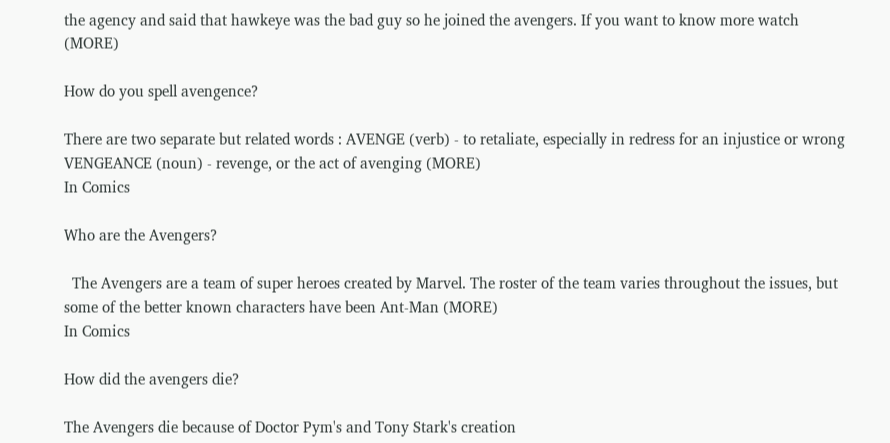the agency and said that hawkeye was the bad guy so he joined the avengers. If you want to know more watch (MORE)

How do you spell avengence?

There are two separate but related words : AVENGE (verb) - to retaliate, especially in redress for an injustice or wrong VENGEANCE (noun) - revenge, or the act of avenging (MORE)
In Comics

Who are the Avengers?

  The Avengers are a team of super heroes created by Marvel. The roster of the team varies throughout the issues, but some of the better known characters have been Ant-Man (MORE)
In Comics

How did the avengers die?

The Avengers die because of Doctor Pym's and Tony Stark's creation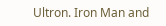Ultron. Iron Man and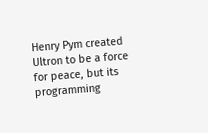Henry Pym created Ultron to be a force for peace, but its programming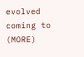evolved coming to (MORE)